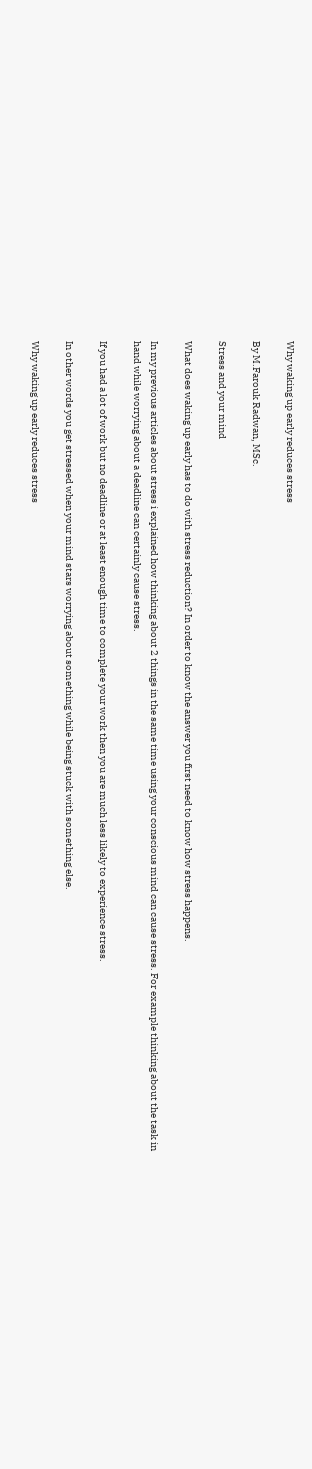Why waking up early reduces stress

By M.Farouk Radwan, MSc.

Stress and your mind

What does waking up early has to do with stress reduction? In order to know the answer you first need to know how stress happens.

In my previous articles about stress i explained how thinking about 2 things in the same time using your conscious mind can cause stress. For example thinking about the task in hand while worrying about a deadline can certainly cause stress.

If you had a lot of work but no deadline or at least enough time to complete your work then you are much less likely to experience stress.

In other words you get stressed when your mind stars worrying about something while being stuck with something else.

Why waking up early reduces stress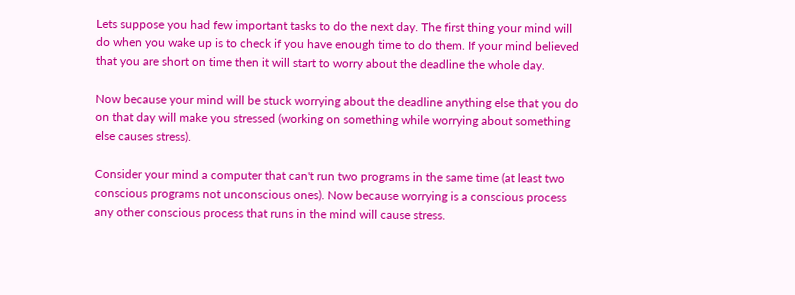Lets suppose you had few important tasks to do the next day. The first thing your mind will do when you wake up is to check if you have enough time to do them. If your mind believed that you are short on time then it will start to worry about the deadline the whole day.

Now because your mind will be stuck worrying about the deadline anything else that you do on that day will make you stressed (working on something while worrying about something else causes stress).

Consider your mind a computer that can't run two programs in the same time (at least two conscious programs not unconscious ones). Now because worrying is a conscious process any other conscious process that runs in the mind will cause stress.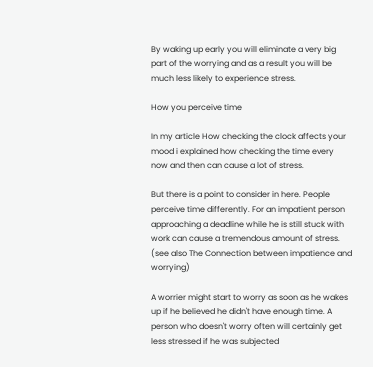By waking up early you will eliminate a very big part of the worrying and as a result you will be much less likely to experience stress.

How you perceive time

In my article How checking the clock affects your mood i explained how checking the time every now and then can cause a lot of stress.

But there is a point to consider in here. People perceive time differently. For an impatient person approaching a deadline while he is still stuck with work can cause a tremendous amount of stress. (see also The Connection between impatience and worrying)

A worrier might start to worry as soon as he wakes up if he believed he didn't have enough time. A person who doesn't worry often will certainly get less stressed if he was subjected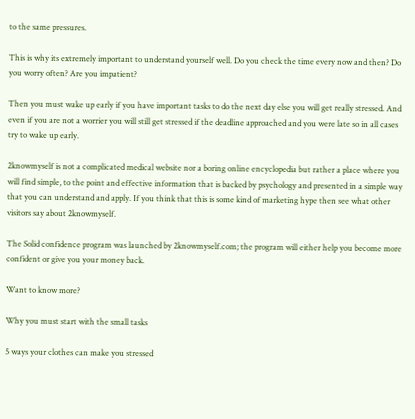to the same pressures.

This is why its extremely important to understand yourself well. Do you check the time every now and then? Do you worry often? Are you impatient?

Then you must wake up early if you have important tasks to do the next day else you will get really stressed. And even if you are not a worrier you will still get stressed if the deadline approached and you were late so in all cases try to wake up early.

2knowmyself is not a complicated medical website nor a boring online encyclopedia but rather a place where you will find simple, to the point and effective information that is backed by psychology and presented in a simple way that you can understand and apply. If you think that this is some kind of marketing hype then see what other visitors say about 2knowmyself.

The Solid confidence program was launched by 2knowmyself.com; the program will either help you become more confident or give you your money back.

Want to know more?

Why you must start with the small tasks

5 ways your clothes can make you stressed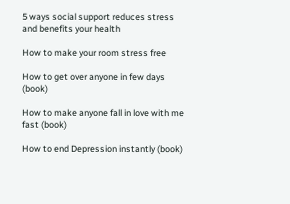5 ways social support reduces stress and benefits your health

How to make your room stress free

How to get over anyone in few days (book)

How to make anyone fall in love with me fast (book)

How to end Depression instantly (book)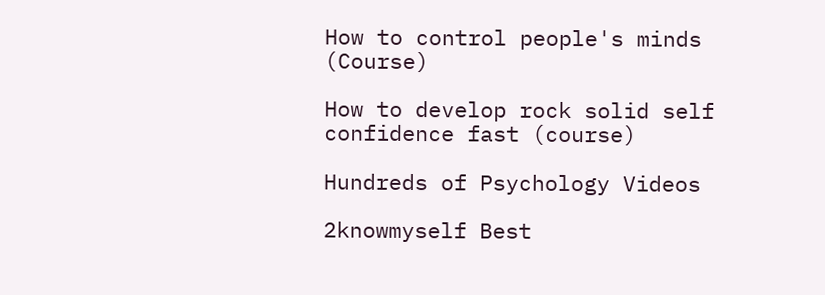How to control people's minds (Course)

How to develop rock solid self confidence fast (course)

Hundreds of Psychology Videos

2knowmyself Best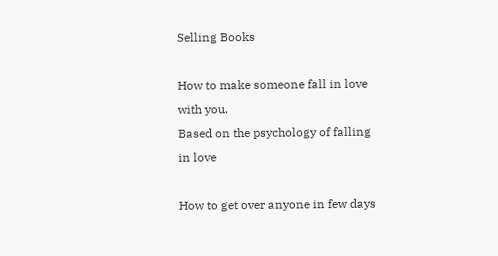Selling Books

How to make someone fall in love with you.
Based on the psychology of falling in love

How to get over anyone in few days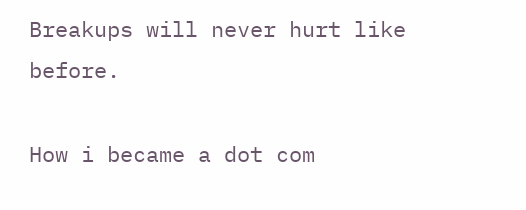Breakups will never hurt like before.

How i became a dot com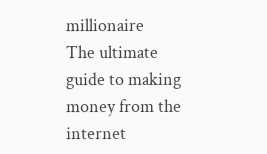millionaire
The ultimate guide to making money from the internet